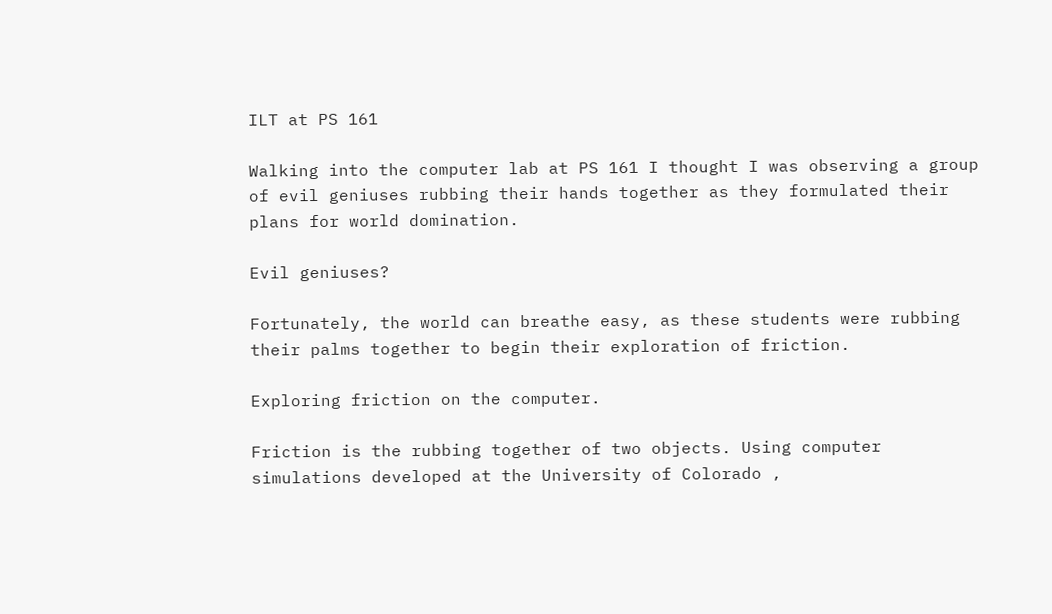ILT at PS 161

Walking into the computer lab at PS 161 I thought I was observing a group of evil geniuses rubbing their hands together as they formulated their plans for world domination.

Evil geniuses?

Fortunately, the world can breathe easy, as these students were rubbing their palms together to begin their exploration of friction.

Exploring friction on the computer.

Friction is the rubbing together of two objects. Using computer simulations developed at the University of Colorado ,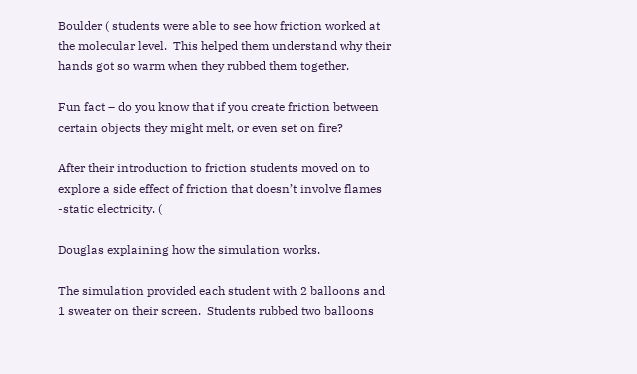Boulder ( students were able to see how friction worked at the molecular level.  This helped them understand why their hands got so warm when they rubbed them together.

Fun fact – do you know that if you create friction between certain objects they might melt, or even set on fire?

After their introduction to friction students moved on to explore a side effect of friction that doesn’t involve flames -static electricity. (

Douglas explaining how the simulation works.

The simulation provided each student with 2 balloons and 1 sweater on their screen.  Students rubbed two balloons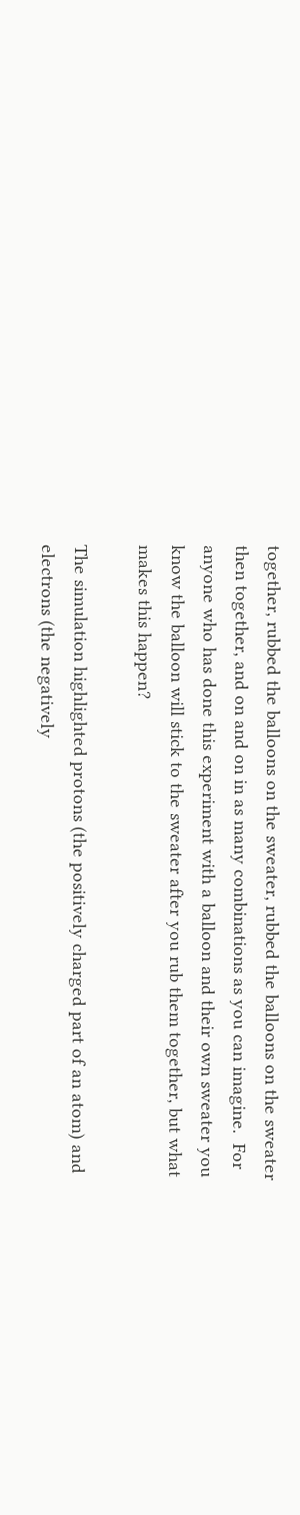together, rubbed the balloons on the sweater, rubbed the balloons on the sweater then together, and on and on in as many combinations as you can imagine.  For anyone who has done this experiment with a balloon and their own sweater you know the balloon will stick to the sweater after you rub them together, but what makes this happen?

The simulation highlighted protons (the positively charged part of an atom) and electrons (the negatively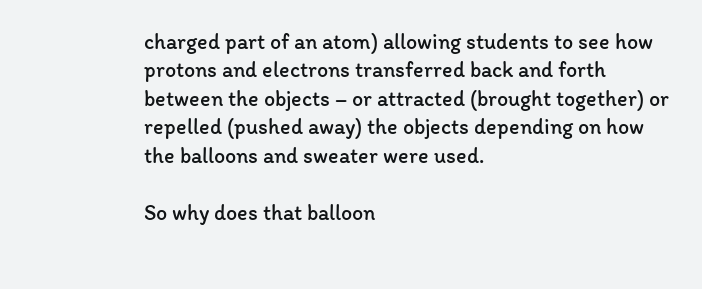charged part of an atom) allowing students to see how protons and electrons transferred back and forth between the objects – or attracted (brought together) or repelled (pushed away) the objects depending on how the balloons and sweater were used.

So why does that balloon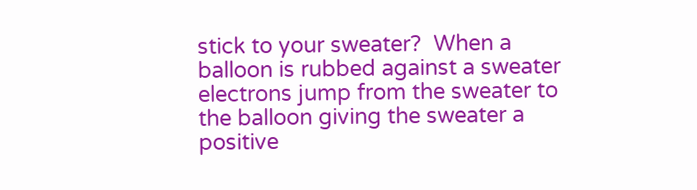stick to your sweater?  When a balloon is rubbed against a sweater electrons jump from the sweater to the balloon giving the sweater a positive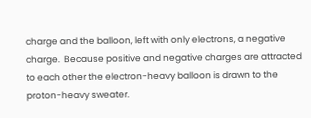charge and the balloon, left with only electrons, a negative charge.  Because positive and negative charges are attracted to each other the electron-heavy balloon is drawn to the proton-heavy sweater.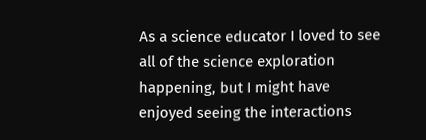As a science educator I loved to see all of the science exploration happening, but I might have enjoyed seeing the interactions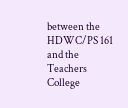between the HDWC/PS 161 and the Teachers College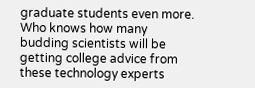graduate students even more.  Who knows how many budding scientists will be getting college advice from these technology experts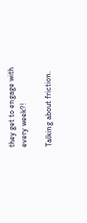they get to engage with every week?!

Talking about friction.